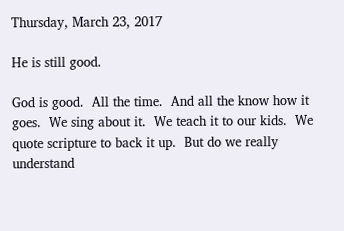Thursday, March 23, 2017

He is still good.

God is good.  All the time.  And all the know how it goes.  We sing about it.  We teach it to our kids.  We quote scripture to back it up.  But do we really understand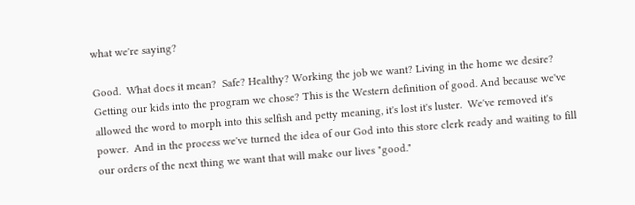what we're saying?

Good.  What does it mean?  Safe? Healthy? Working the job we want? Living in the home we desire? Getting our kids into the program we chose? This is the Western definition of good. And because we've allowed the word to morph into this selfish and petty meaning, it's lost it's luster.  We've removed it's power.  And in the process we've turned the idea of our God into this store clerk ready and waiting to fill our orders of the next thing we want that will make our lives "good."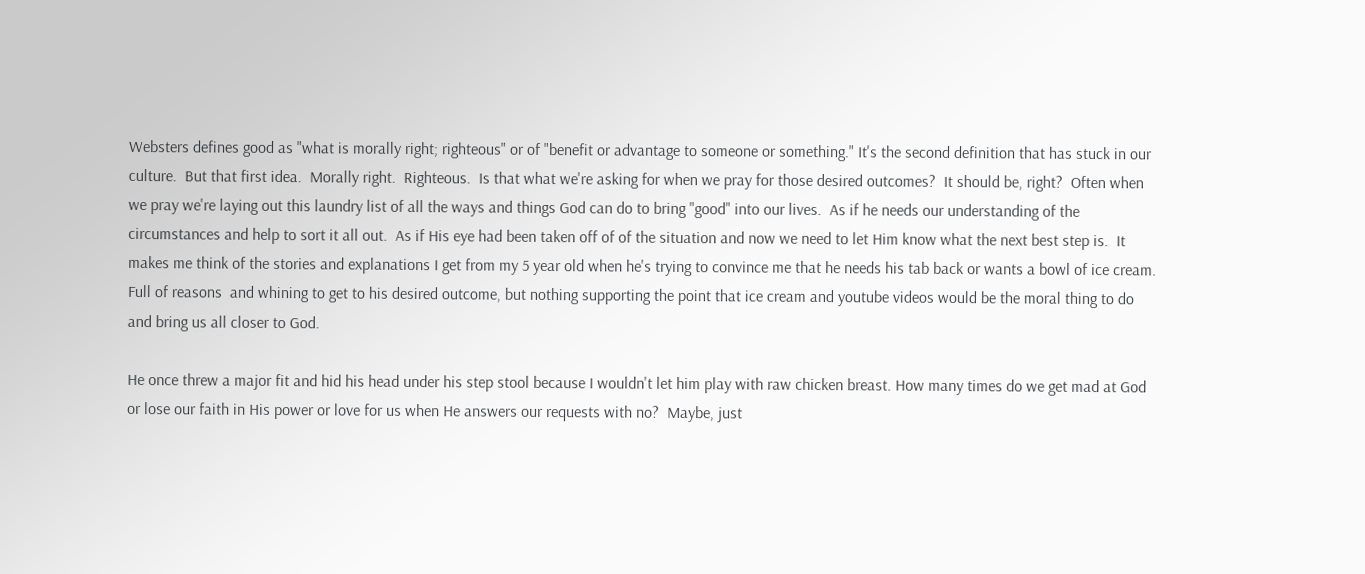Websters defines good as "what is morally right; righteous" or of "benefit or advantage to someone or something." It's the second definition that has stuck in our culture.  But that first idea.  Morally right.  Righteous.  Is that what we're asking for when we pray for those desired outcomes?  It should be, right?  Often when we pray we're laying out this laundry list of all the ways and things God can do to bring "good" into our lives.  As if he needs our understanding of the circumstances and help to sort it all out.  As if His eye had been taken off of of the situation and now we need to let Him know what the next best step is.  It makes me think of the stories and explanations I get from my 5 year old when he's trying to convince me that he needs his tab back or wants a bowl of ice cream.  Full of reasons  and whining to get to his desired outcome, but nothing supporting the point that ice cream and youtube videos would be the moral thing to do and bring us all closer to God.

He once threw a major fit and hid his head under his step stool because I wouldn't let him play with raw chicken breast. How many times do we get mad at God or lose our faith in His power or love for us when He answers our requests with no?  Maybe, just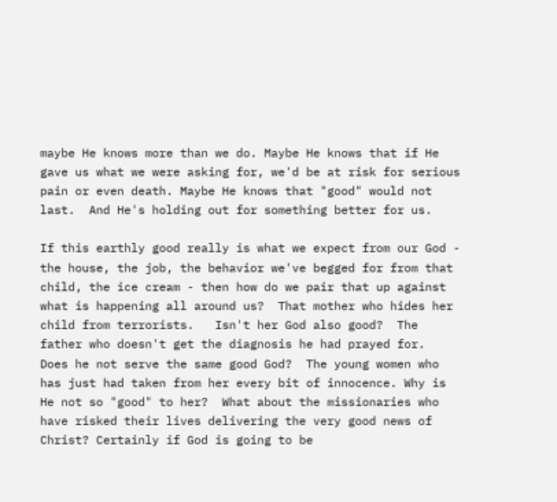maybe He knows more than we do. Maybe He knows that if He gave us what we were asking for, we'd be at risk for serious pain or even death. Maybe He knows that "good" would not last.  And He's holding out for something better for us.

If this earthly good really is what we expect from our God - the house, the job, the behavior we've begged for from that child, the ice cream - then how do we pair that up against what is happening all around us?  That mother who hides her child from terrorists.   Isn't her God also good?  The father who doesn't get the diagnosis he had prayed for.  Does he not serve the same good God?  The young women who has just had taken from her every bit of innocence. Why is He not so "good" to her?  What about the missionaries who have risked their lives delivering the very good news of Christ? Certainly if God is going to be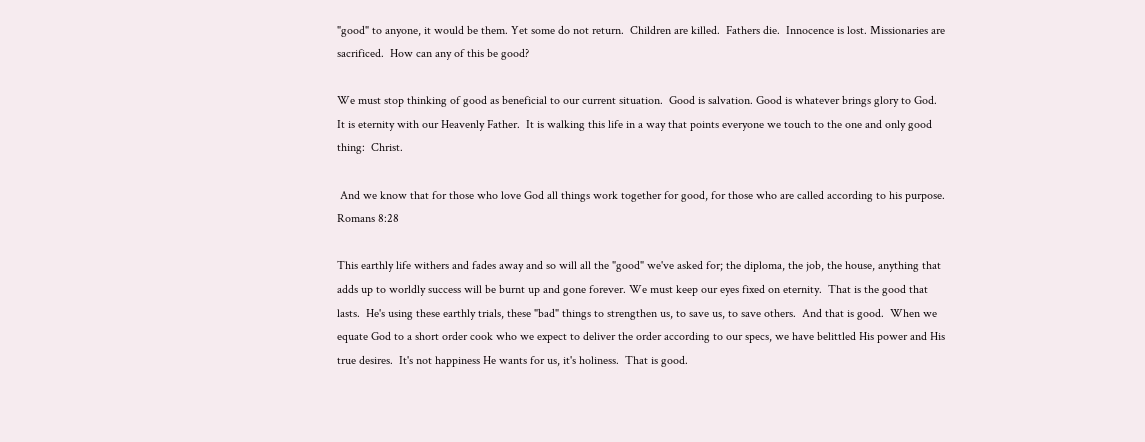"good" to anyone, it would be them. Yet some do not return.  Children are killed.  Fathers die.  Innocence is lost. Missionaries are sacrificed.  How can any of this be good?

We must stop thinking of good as beneficial to our current situation.  Good is salvation. Good is whatever brings glory to God. It is eternity with our Heavenly Father.  It is walking this life in a way that points everyone we touch to the one and only good thing:  Christ.

 And we know that for those who love God all things work together for good, for those who are called according to his purpose.  Romans 8:28

This earthly life withers and fades away and so will all the "good" we've asked for; the diploma, the job, the house, anything that adds up to worldly success will be burnt up and gone forever. We must keep our eyes fixed on eternity.  That is the good that lasts.  He's using these earthly trials, these "bad" things to strengthen us, to save us, to save others.  And that is good.  When we equate God to a short order cook who we expect to deliver the order according to our specs, we have belittled His power and His true desires.  It's not happiness He wants for us, it's holiness.  That is good.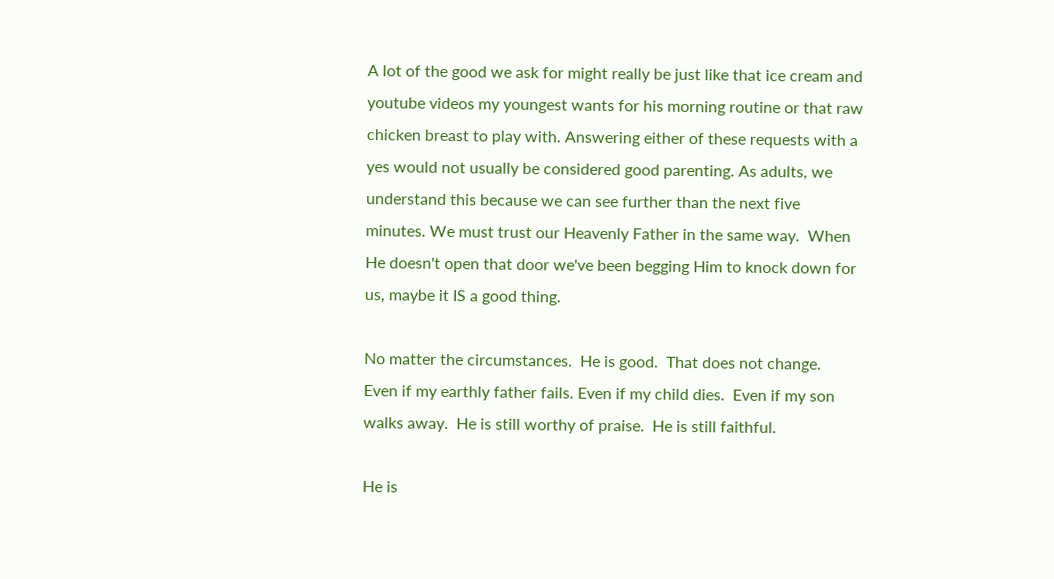A lot of the good we ask for might really be just like that ice cream and youtube videos my youngest wants for his morning routine or that raw chicken breast to play with. Answering either of these requests with a yes would not usually be considered good parenting. As adults, we understand this because we can see further than the next five minutes. We must trust our Heavenly Father in the same way.  When He doesn't open that door we've been begging Him to knock down for us, maybe it IS a good thing.

No matter the circumstances.  He is good.  That does not change.  Even if my earthly father fails. Even if my child dies.  Even if my son walks away.  He is still worthy of praise.  He is still faithful.

He is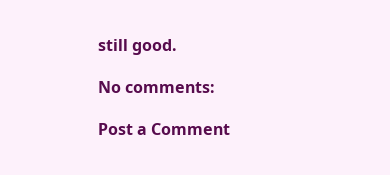still good.

No comments:

Post a Comment